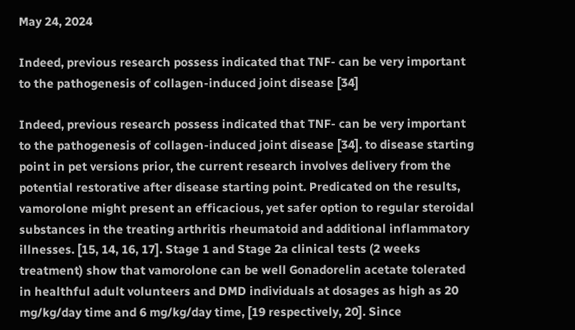May 24, 2024

Indeed, previous research possess indicated that TNF- can be very important to the pathogenesis of collagen-induced joint disease [34]

Indeed, previous research possess indicated that TNF- can be very important to the pathogenesis of collagen-induced joint disease [34]. to disease starting point in pet versions prior, the current research involves delivery from the potential restorative after disease starting point. Predicated on the results, vamorolone might present an efficacious, yet safer option to regular steroidal substances in the treating arthritis rheumatoid and additional inflammatory illnesses. [15, 14, 16, 17]. Stage 1 and Stage 2a clinical tests (2 weeks treatment) show that vamorolone can be well Gonadorelin acetate tolerated in healthful adult volunteers and DMD individuals at dosages as high as 20 mg/kg/day time and 6 mg/kg/day time, [19 respectively, 20]. Since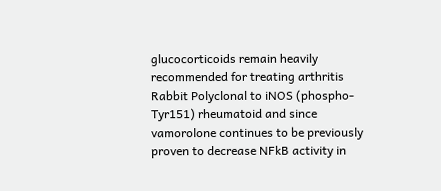glucocorticoids remain heavily recommended for treating arthritis Rabbit Polyclonal to iNOS (phospho-Tyr151) rheumatoid and since vamorolone continues to be previously proven to decrease NFkB activity in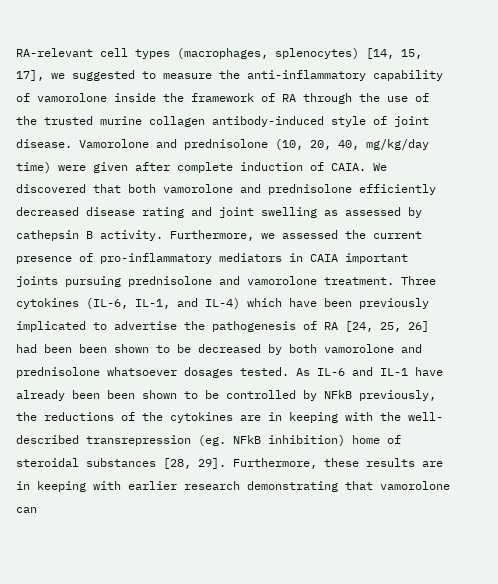RA-relevant cell types (macrophages, splenocytes) [14, 15, 17], we suggested to measure the anti-inflammatory capability of vamorolone inside the framework of RA through the use of the trusted murine collagen antibody-induced style of joint disease. Vamorolone and prednisolone (10, 20, 40, mg/kg/day time) were given after complete induction of CAIA. We discovered that both vamorolone and prednisolone efficiently decreased disease rating and joint swelling as assessed by cathepsin B activity. Furthermore, we assessed the current presence of pro-inflammatory mediators in CAIA important joints pursuing prednisolone and vamorolone treatment. Three cytokines (IL-6, IL-1, and IL-4) which have been previously implicated to advertise the pathogenesis of RA [24, 25, 26] had been been shown to be decreased by both vamorolone and prednisolone whatsoever dosages tested. As IL-6 and IL-1 have already been been shown to be controlled by NFkB previously, the reductions of the cytokines are in keeping with the well-described transrepression (eg. NFkB inhibition) home of steroidal substances [28, 29]. Furthermore, these results are in keeping with earlier research demonstrating that vamorolone can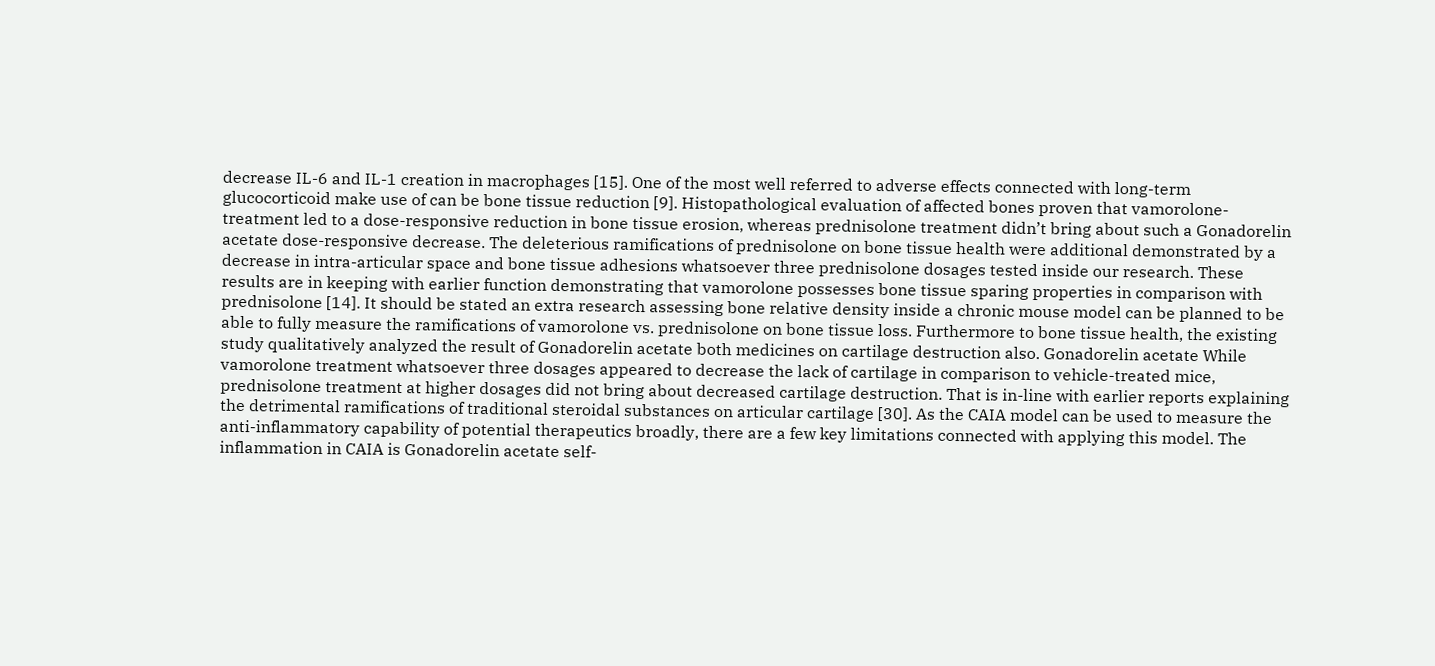decrease IL-6 and IL-1 creation in macrophages [15]. One of the most well referred to adverse effects connected with long-term glucocorticoid make use of can be bone tissue reduction [9]. Histopathological evaluation of affected bones proven that vamorolone-treatment led to a dose-responsive reduction in bone tissue erosion, whereas prednisolone treatment didn’t bring about such a Gonadorelin acetate dose-responsive decrease. The deleterious ramifications of prednisolone on bone tissue health were additional demonstrated by a decrease in intra-articular space and bone tissue adhesions whatsoever three prednisolone dosages tested inside our research. These results are in keeping with earlier function demonstrating that vamorolone possesses bone tissue sparing properties in comparison with prednisolone [14]. It should be stated an extra research assessing bone relative density inside a chronic mouse model can be planned to be able to fully measure the ramifications of vamorolone vs. prednisolone on bone tissue loss. Furthermore to bone tissue health, the existing study qualitatively analyzed the result of Gonadorelin acetate both medicines on cartilage destruction also. Gonadorelin acetate While vamorolone treatment whatsoever three dosages appeared to decrease the lack of cartilage in comparison to vehicle-treated mice, prednisolone treatment at higher dosages did not bring about decreased cartilage destruction. That is in-line with earlier reports explaining the detrimental ramifications of traditional steroidal substances on articular cartilage [30]. As the CAIA model can be used to measure the anti-inflammatory capability of potential therapeutics broadly, there are a few key limitations connected with applying this model. The inflammation in CAIA is Gonadorelin acetate self-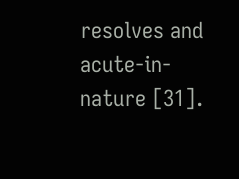resolves and acute-in-nature [31].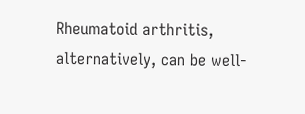Rheumatoid arthritis, alternatively, can be well-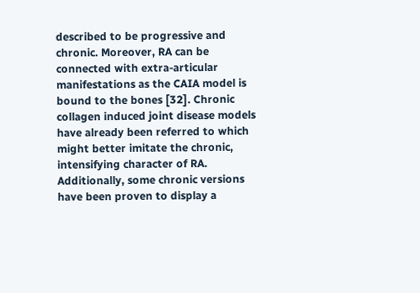described to be progressive and chronic. Moreover, RA can be connected with extra-articular manifestations as the CAIA model is bound to the bones [32]. Chronic collagen induced joint disease models have already been referred to which might better imitate the chronic, intensifying character of RA. Additionally, some chronic versions have been proven to display a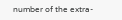number of the extra-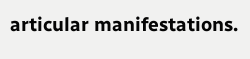articular manifestations.